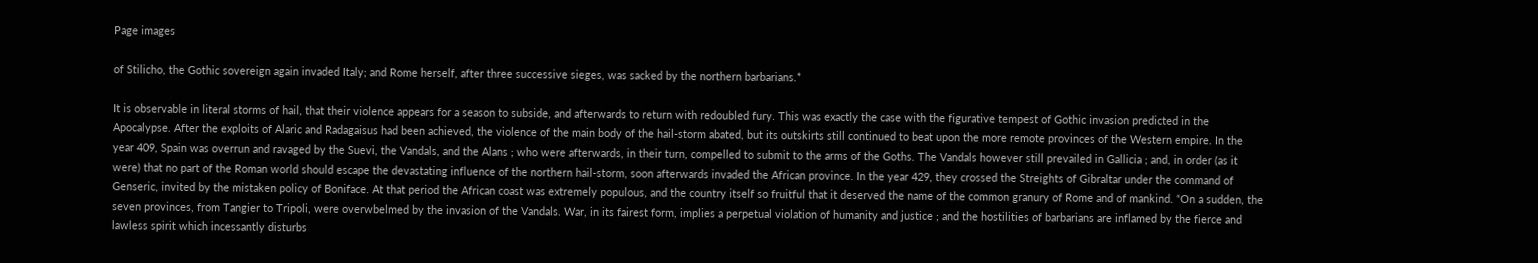Page images

of Stilicho, the Gothic sovereign again invaded Italy; and Rome herself, after three successive sieges, was sacked by the northern barbarians.*

It is observable in literal storms of hail, that their violence appears for a season to subside, and afterwards to return with redoubled fury. This was exactly the case with the figurative tempest of Gothic invasion predicted in the Apocalypse. After the exploits of Alaric and Radagaisus had been achieved, the violence of the main body of the hail-storm abated, but its outskirts still continued to beat upon the more remote provinces of the Western empire. In the year 409, Spain was overrun and ravaged by the Suevi, the Vandals, and the Alans ; who were afterwards, in their turn, compelled to submit to the arms of the Goths. The Vandals however still prevailed in Gallicia ; and, in order (as it were) that no part of the Roman world should escape the devastating influence of the northern hail-storm, soon afterwards invaded the African province. In the year 429, they crossed the Streights of Gibraltar under the command of Genseric, invited by the mistaken policy of Boniface. At that period the African coast was extremely populous, and the country itself so fruitful that it deserved the name of the common granury of Rome and of mankind. “On a sudden, the seven provinces, from Tangier to Tripoli, were overwbelmed by the invasion of the Vandals. War, in its fairest form, implies a perpetual violation of humanity and justice ; and the hostilities of barbarians are inflamed by the fierce and lawless spirit which incessantly disturbs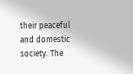their peaceful and domestic society. The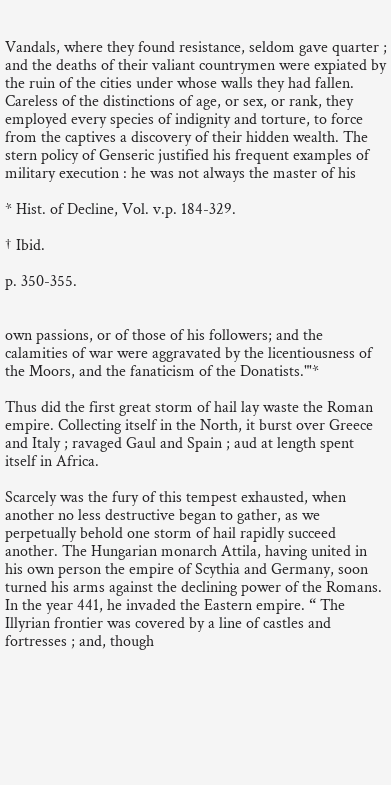Vandals, where they found resistance, seldom gave quarter ; and the deaths of their valiant countrymen were expiated by the ruin of the cities under whose walls they had fallen. Careless of the distinctions of age, or sex, or rank, they employed every species of indignity and torture, to force from the captives a discovery of their hidden wealth. The stern policy of Genseric justified his frequent examples of military execution : he was not always the master of his

* Hist. of Decline, Vol. v.p. 184-329.

† Ibid.

p. 350-355.


own passions, or of those of his followers; and the calamities of war were aggravated by the licentiousness of the Moors, and the fanaticism of the Donatists."'*

Thus did the first great storm of hail lay waste the Roman empire. Collecting itself in the North, it burst over Greece and Italy ; ravaged Gaul and Spain ; aud at length spent itself in Africa.

Scarcely was the fury of this tempest exhausted, when another no less destructive began to gather, as we perpetually behold one storm of hail rapidly succeed another. The Hungarian monarch Attila, having united in his own person the empire of Scythia and Germany, soon turned his arms against the declining power of the Romans. In the year 441, he invaded the Eastern empire. “ The Illyrian frontier was covered by a line of castles and fortresses ; and, though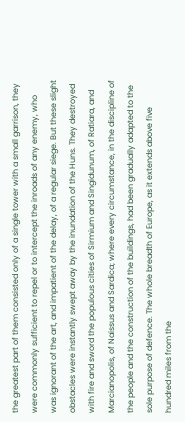the greatest part of them consisted only of a single tower with a small garrison, they were commonly sufficient to repel or to intercept the inroads of any enemy, who was ignorant of the art, and impatient of the delay, of a regular siege. But these slight obstacles were instantly swept away by the inundation of the Huns. They destroyed with fire and sword the populous cities of Sirmium and Singidunum, of Ratiara, and Marcianopolis, of Naissus and Sardica; where every circumstance, in the discipline of the people and the construction of the buildings, had been gradually adapted to the sole purpose of defence. The whole breadth of Europe, as it extends above five hundred miles from the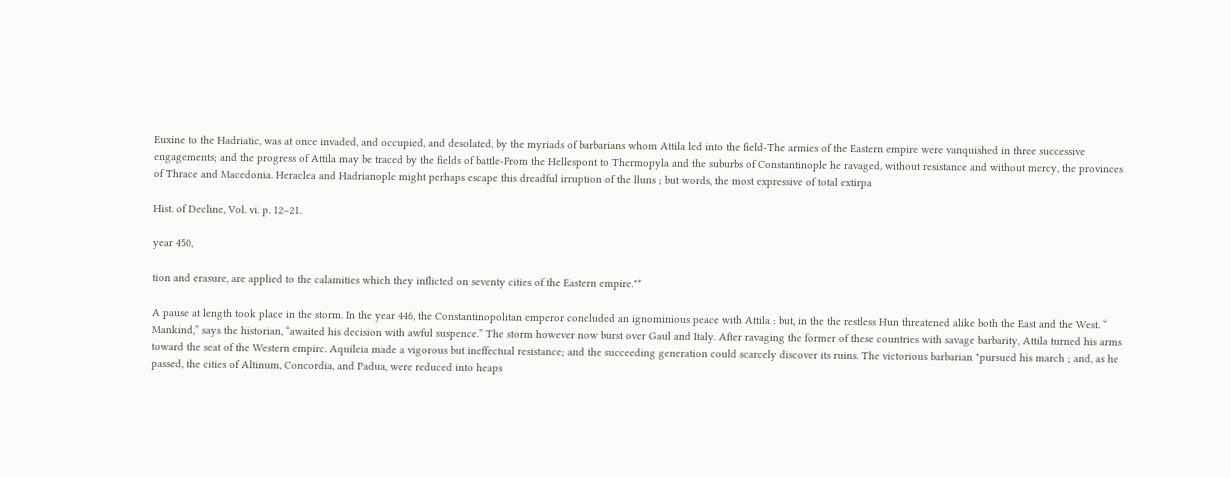Euxine to the Hadriatic, was at once invaded, and occupied, and desolated, by the myriads of barbarians whom Attila led into the field-The armies of the Eastern empire were vanquished in three successive engagements; and the progress of Attila may be traced by the fields of battle-From the Hellespont to Thermopyla and the suburbs of Constantinople he ravaged, without resistance and without mercy, the provinces of Thrace and Macedonia. Heraclea and Hadrianople might perhaps escape this dreadful irruption of the lluns ; but words, the most expressive of total extirpa

Hist. of Decline, Vol. vi. p. 12–21.

year 450,

tion and erasure, are applied to the calamities which they inflicted on seventy cities of the Eastern empire."*

A pause at length took place in the storm. In the year 446, the Constantinopolitan emperor concluded an ignominious peace with Attila : but, in the the restless Hun threatened alike both the East and the West. “ Mankind,” says the historian, “awaited his decision with awful suspence.” The storm however now burst over Gaul and Italy. After ravaging the former of these countries with savage barbarity, Attila turned his arms toward the seat of the Western empirc. Aquileia made a vigorous but ineffectual resistance; and the succeeding generation could scarcely discover its ruins. The victorious barbarian "pursued his march ; and, as he passed, the cities of Altinum, Concordia, and Padua, were reduced into heaps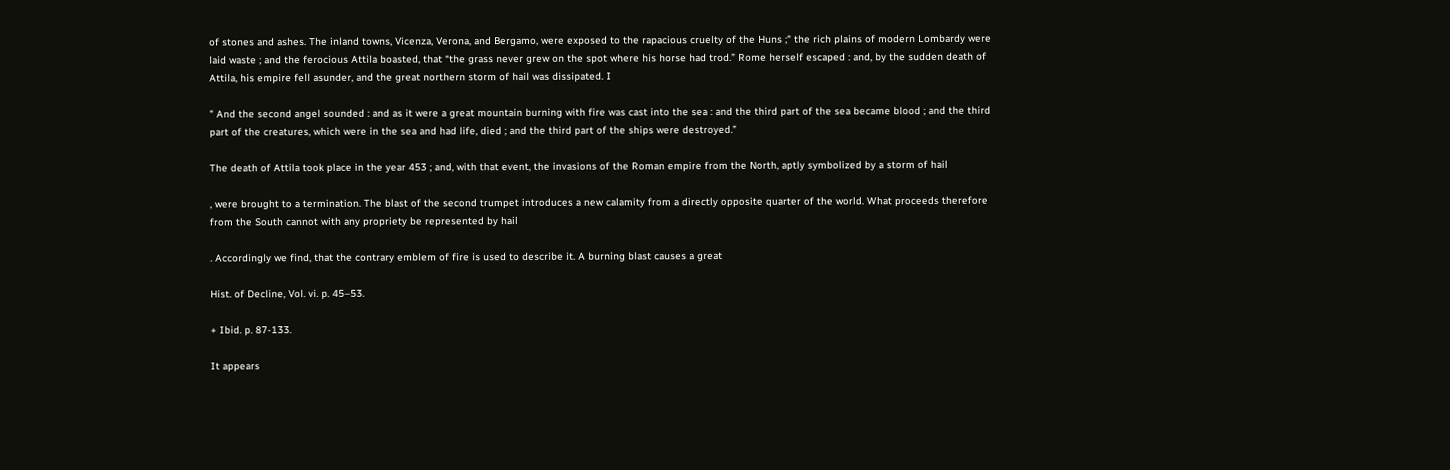of stones and ashes. The inland towns, Vicenza, Verona, and Bergamo, were exposed to the rapacious cruelty of the Huns ;" the rich plains of modern Lombardy were laid waste ; and the ferocious Attila boasted, that “the grass never grew on the spot where his horse had trod.” Rome herself escaped : and, by the sudden death of Attila, his empire fell asunder, and the great northern storm of hail was dissipated. I

" And the second angel sounded : and as it were a great mountain burning with fire was cast into the sea : and the third part of the sea became blood ; and the third part of the creatures, which were in the sea and had life, died ; and the third part of the ships were destroyed.”

The death of Attila took place in the year 453 ; and, with that event, the invasions of the Roman empire from the North, aptly symbolized by a storm of hail

, were brought to a termination. The blast of the second trumpet introduces a new calamity from a directly opposite quarter of the world. What proceeds therefore from the South cannot with any propriety be represented by hail

. Accordingly we find, that the contrary emblem of fire is used to describe it. A burning blast causes a great

Hist. of Decline, Vol. vi. p. 45–53.

+ Ibid. p. 87-133.

It appears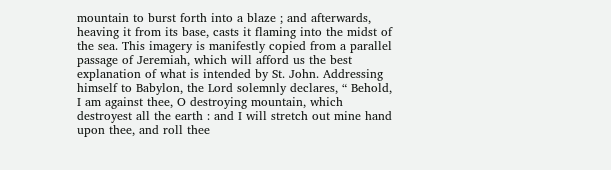mountain to burst forth into a blaze ; and afterwards, heaving it from its base, casts it flaming into the midst of the sea. This imagery is manifestly copied from a parallel passage of Jeremiah, which will afford us the best explanation of what is intended by St. John. Addressing himself to Babylon, the Lord solemnly declares, “ Behold, I am against thee, O destroying mountain, which destroyest all the earth : and I will stretch out mine hand upon thee, and roll thee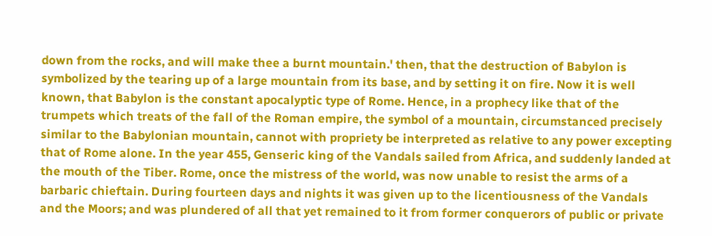down from the rocks, and will make thee a burnt mountain.' then, that the destruction of Babylon is symbolized by the tearing up of a large mountain from its base, and by setting it on fire. Now it is well known, that Babylon is the constant apocalyptic type of Rome. Hence, in a prophecy like that of the trumpets which treats of the fall of the Roman empire, the symbol of a mountain, circumstanced precisely similar to the Babylonian mountain, cannot with propriety be interpreted as relative to any power excepting that of Rome alone. In the year 455, Genseric king of the Vandals sailed from Africa, and suddenly landed at the mouth of the Tiber. Rome, once the mistress of the world, was now unable to resist the arms of a barbaric chieftain. During fourteen days and nights it was given up to the licentiousness of the Vandals and the Moors; and was plundered of all that yet remained to it from former conquerors of public or private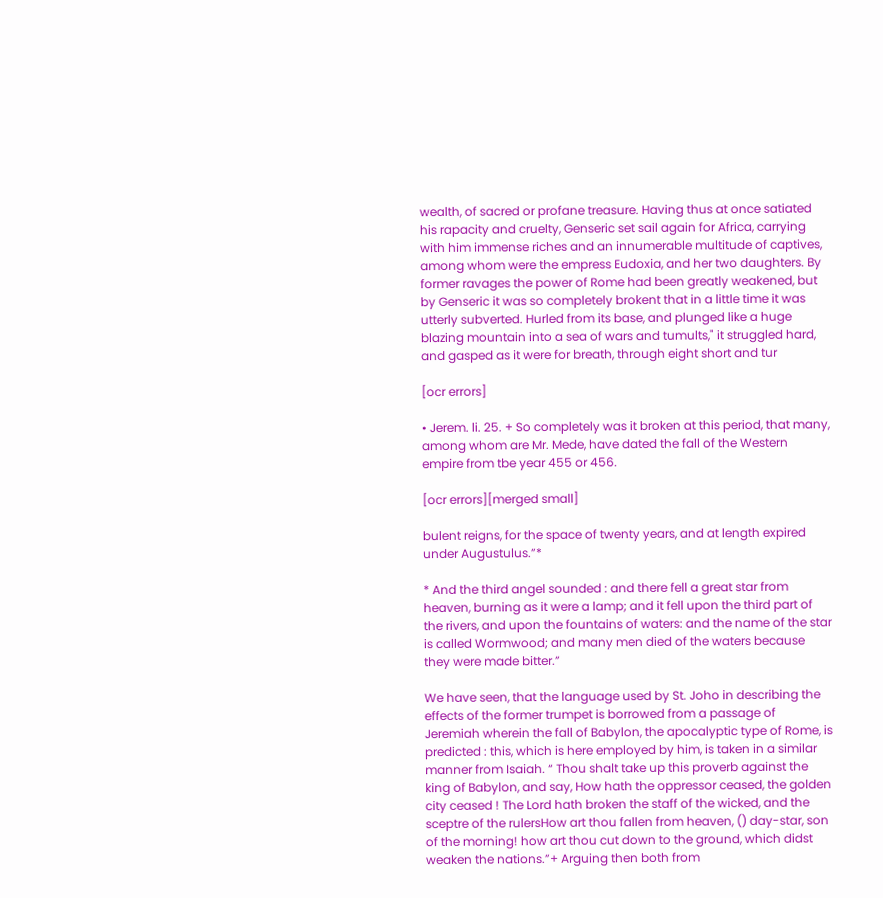wealth, of sacred or profane treasure. Having thus at once satiated his rapacity and cruelty, Genseric set sail again for Africa, carrying with him immense riches and an innumerable multitude of captives, among whom were the empress Eudoxia, and her two daughters. By former ravages the power of Rome had been greatly weakened, but by Genseric it was so completely brokent that in a little time it was utterly subverted. Hurled from its base, and plunged like a huge blazing mountain into a sea of wars and tumults," it struggled hard, and gasped as it were for breath, through eight short and tur

[ocr errors]

• Jerem. li. 25. + So completely was it broken at this period, that many, among whom are Mr. Mede, have dated the fall of the Western empire from tbe year 455 or 456.

[ocr errors][merged small]

bulent reigns, for the space of twenty years, and at length expired under Augustulus.”*

* And the third angel sounded : and there fell a great star from heaven, burning as it were a lamp; and it fell upon the third part of the rivers, and upon the fountains of waters: and the name of the star is called Wormwood; and many men died of the waters because they were made bitter.”

We have seen, that the language used by St. Joho in describing the effects of the former trumpet is borrowed from a passage of Jeremiah wherein the fall of Babylon, the apocalyptic type of Rome, is predicted : this, which is here employed by him, is taken in a similar manner from Isaiah. “ Thou shalt take up this proverb against the king of Babylon, and say, How hath the oppressor ceased, the golden city ceased ! The Lord hath broken the staff of the wicked, and the sceptre of the rulersHow art thou fallen from heaven, () day-star, son of the morning! how art thou cut down to the ground, which didst weaken the nations.”+ Arguing then both from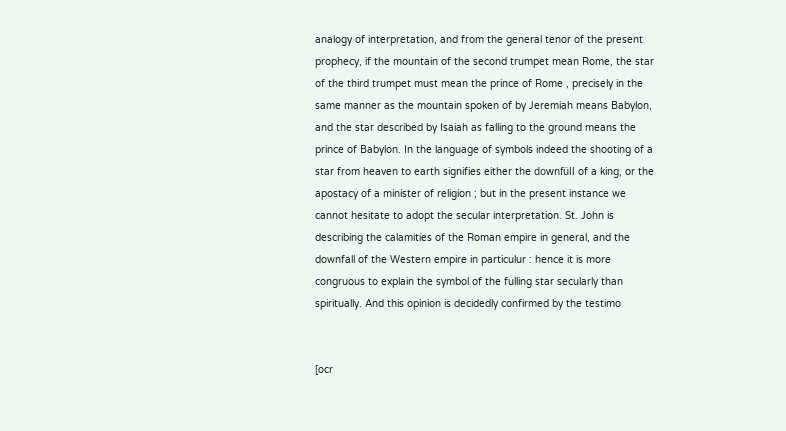analogy of interpretation, and from the general tenor of the present prophecy, if the mountain of the second trumpet mean Rome, the star of the third trumpet must mean the prince of Rome , precisely in the same manner as the mountain spoken of by Jeremiah means Babylon, and the star described by Isaiah as falling to the ground means the prince of Babylon. In the language of symbols indeed the shooting of a star from heaven to earth signifies either the downfüll of a king, or the apostacy of a minister of religion ; but in the present instance we cannot hesitate to adopt the secular interpretation. St. John is describing the calamities of the Roman empire in general, and the downfall of the Western empire in particulur : hence it is more congruous to explain the symbol of the fulling star secularly than spiritually. And this opinion is decidedly confirmed by the testimo


[ocr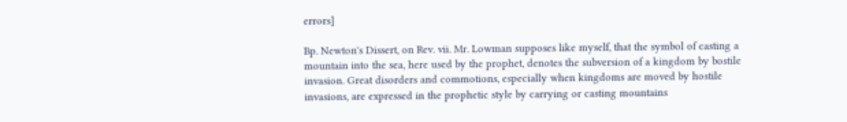errors]

Bp. Newton's Dissert, on Rev. vii. Mr. Lowman supposes like myself, that the symbol of casting a mountain into the sea, here used by the prophet, denotes the subversion of a kingdom by bostile invasion. Great disorders and commotions, especially when kingdoms are moved by hostile invasions, are expressed in the prophetic style by carrying or casting mountains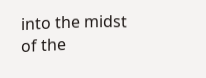into the midst of the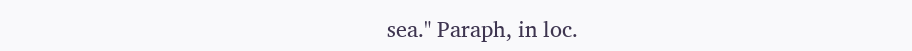sea." Paraph, in loc.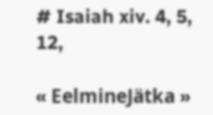# Isaiah xiv. 4, 5, 12,

« EelmineJätka »